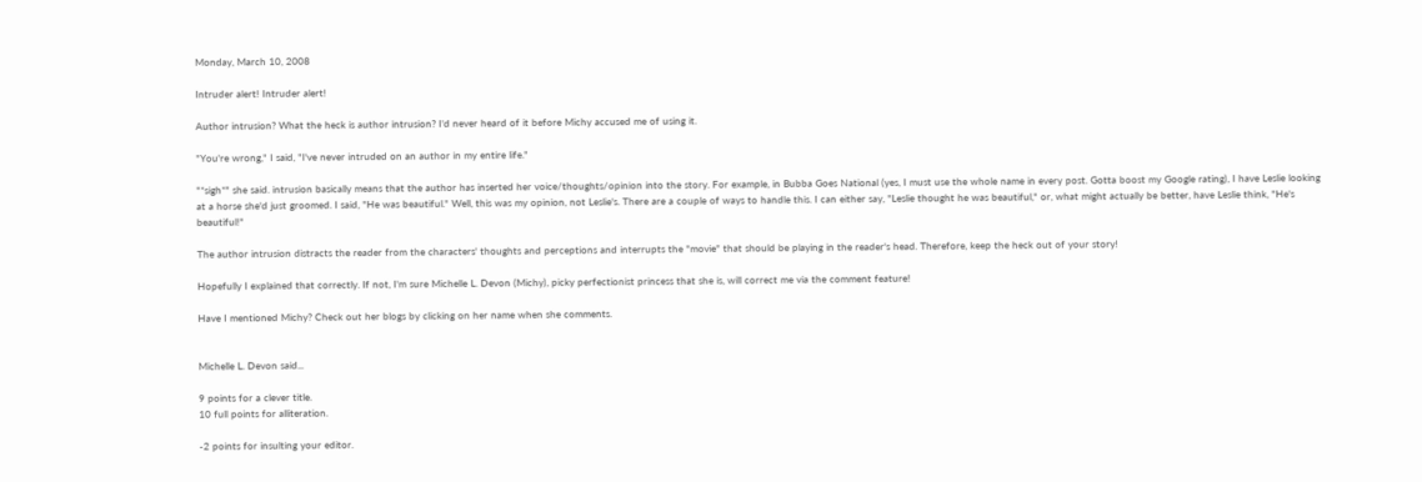Monday, March 10, 2008

Intruder alert! Intruder alert!

Author intrusion? What the heck is author intrusion? I'd never heard of it before Michy accused me of using it.

"You're wrong," I said, "I've never intruded on an author in my entire life."

"*sigh*" she said. intrusion basically means that the author has inserted her voice/thoughts/opinion into the story. For example, in Bubba Goes National (yes, I must use the whole name in every post. Gotta boost my Google rating), I have Leslie looking at a horse she'd just groomed. I said, "He was beautiful." Well, this was my opinion, not Leslie's. There are a couple of ways to handle this. I can either say, "Leslie thought he was beautiful," or, what might actually be better, have Leslie think, "He's beautiful!"

The author intrusion distracts the reader from the characters' thoughts and perceptions and interrupts the "movie" that should be playing in the reader's head. Therefore, keep the heck out of your story!

Hopefully I explained that correctly. If not, I'm sure Michelle L. Devon (Michy), picky perfectionist princess that she is, will correct me via the comment feature!

Have I mentioned Michy? Check out her blogs by clicking on her name when she comments.


Michelle L. Devon said...

9 points for a clever title.
10 full points for alliteration.

-2 points for insulting your editor.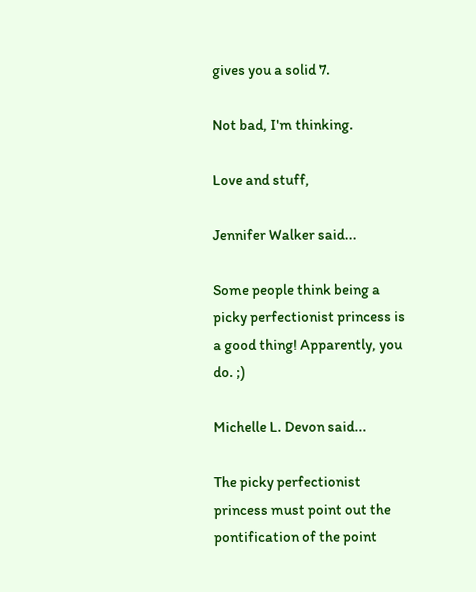gives you a solid 7.

Not bad, I'm thinking.

Love and stuff,

Jennifer Walker said...

Some people think being a picky perfectionist princess is a good thing! Apparently, you do. ;)

Michelle L. Devon said...

The picky perfectionist princess must point out the pontification of the point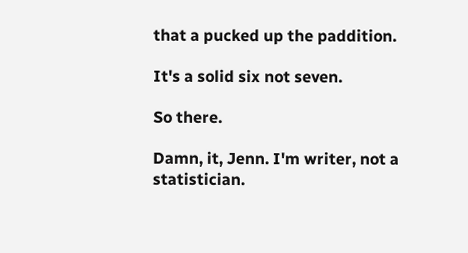that a pucked up the paddition.

It's a solid six not seven.

So there.

Damn, it, Jenn. I'm writer, not a statistician.